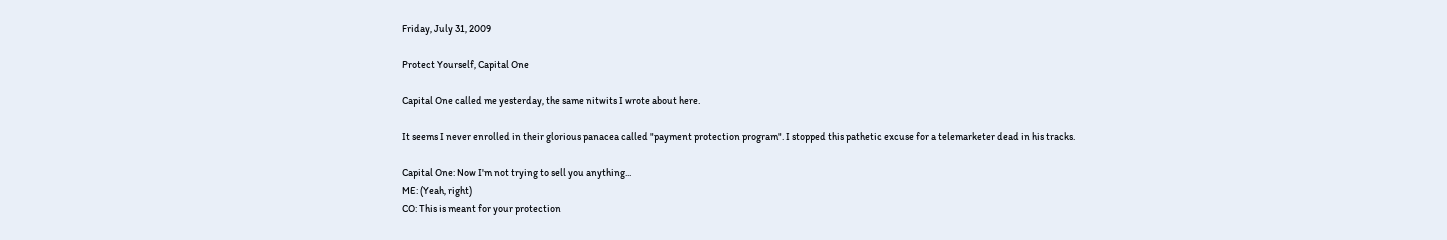Friday, July 31, 2009

Protect Yourself, Capital One

Capital One called me yesterday, the same nitwits I wrote about here.

It seems I never enrolled in their glorious panacea called "payment protection program". I stopped this pathetic excuse for a telemarketer dead in his tracks.

Capital One: Now I'm not trying to sell you anything...
ME: (Yeah, right)
CO: This is meant for your protection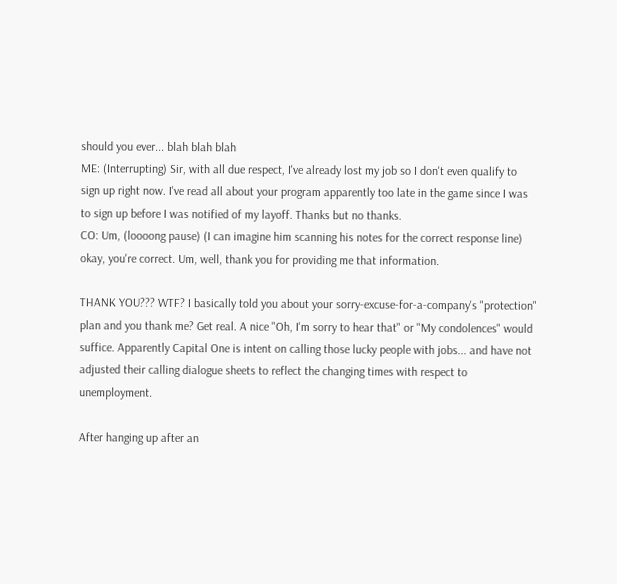should you ever... blah blah blah
ME: (Interrupting) Sir, with all due respect, I've already lost my job so I don't even qualify to sign up right now. I've read all about your program apparently too late in the game since I was to sign up before I was notified of my layoff. Thanks but no thanks.
CO: Um, (loooong pause) (I can imagine him scanning his notes for the correct response line) okay, you're correct. Um, well, thank you for providing me that information.

THANK YOU??? WTF? I basically told you about your sorry-excuse-for-a-company's "protection" plan and you thank me? Get real. A nice "Oh, I'm sorry to hear that" or "My condolences" would suffice. Apparently Capital One is intent on calling those lucky people with jobs... and have not adjusted their calling dialogue sheets to reflect the changing times with respect to unemployment.

After hanging up after an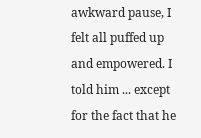awkward pause, I felt all puffed up and empowered. I told him ... except for the fact that he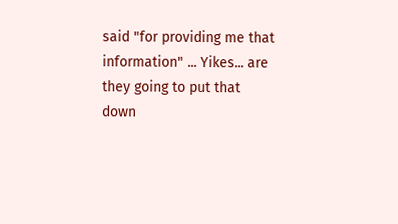said "for providing me that information" ... Yikes... are they going to put that down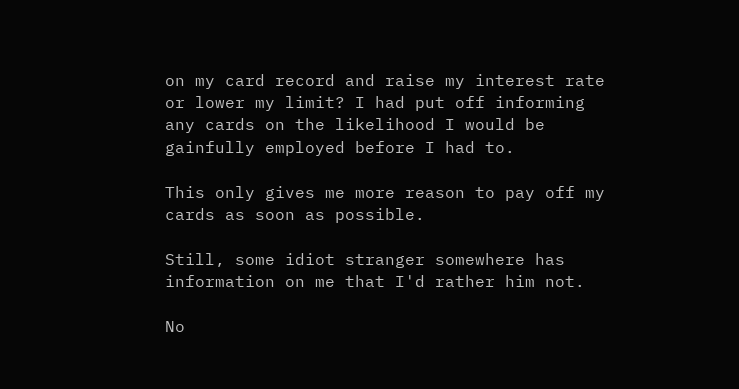on my card record and raise my interest rate or lower my limit? I had put off informing any cards on the likelihood I would be gainfully employed before I had to.

This only gives me more reason to pay off my cards as soon as possible.

Still, some idiot stranger somewhere has information on me that I'd rather him not.

No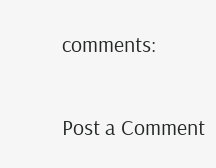comments:

Post a Comment